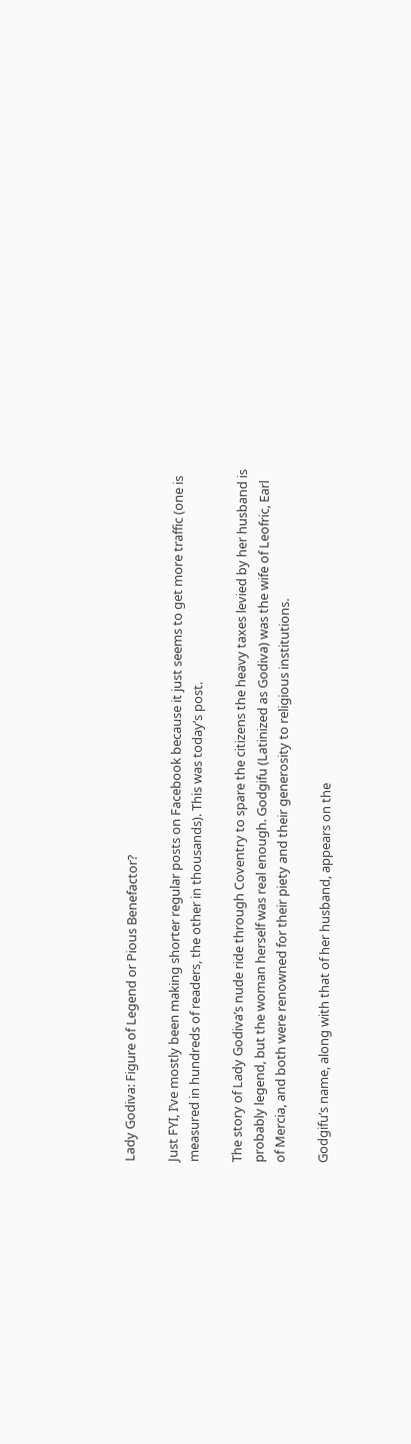Lady Godiva: Figure of Legend or Pious Benefactor?

Just FYI, I’ve mostly been making shorter regular posts on Facebook because it just seems to get more traffic (one is measured in hundreds of readers, the other in thousands). This was today’s post.

The story of Lady Godiva’s nude ride through Coventry to spare the citizens the heavy taxes levied by her husband is probably legend, but the woman herself was real enough. Godgifu (Latinized as Godiva) was the wife of Leofric, Earl of Mercia, and both were renowned for their piety and their generosity to religious institutions.

Godgifu’s name, along with that of her husband, appears on the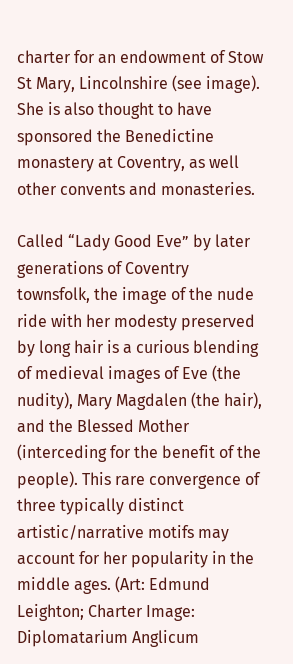charter for an endowment of Stow St Mary, Lincolnshire (see image). She is also thought to have sponsored the Benedictine monastery at Coventry, as well other convents and monasteries.

Called “Lady Good Eve” by later generations of Coventry townsfolk, the image of the nude ride with her modesty preserved by long hair is a curious blending of medieval images of Eve (the nudity), Mary Magdalen (the hair), and the Blessed Mother (interceding for the benefit of the people). This rare convergence of three typically distinct artistic/narrative motifs may account for her popularity in the middle ages. (Art: Edmund Leighton; Charter Image: Diplomatarium Anglicum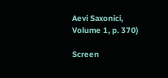Aevi Saxonici, Volume 1, p. 370)

Screen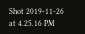Shot 2019-11-26 at 4.25.16 PM